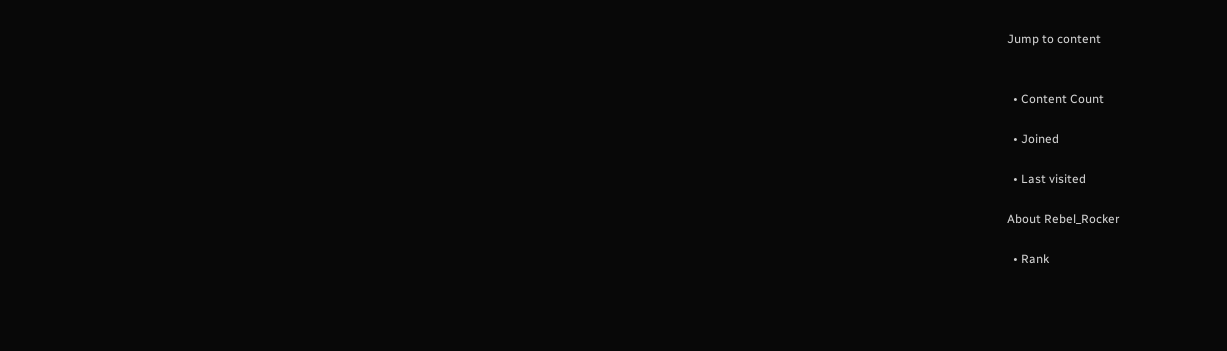Jump to content


  • Content Count

  • Joined

  • Last visited

About Rebel_Rocker

  • Rank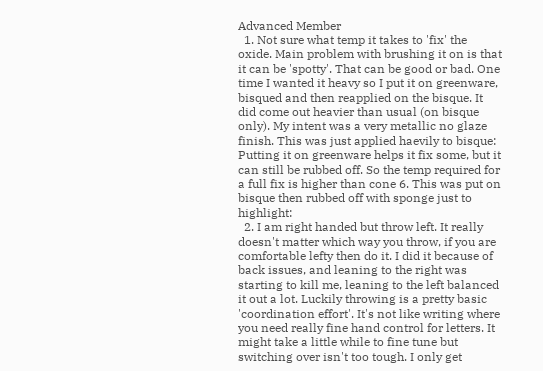Advanced Member
  1. Not sure what temp it takes to 'fix' the oxide. Main problem with brushing it on is that it can be 'spotty'. That can be good or bad. One time I wanted it heavy so I put it on greenware, bisqued and then reapplied on the bisque. It did come out heavier than usual (on bisque only). My intent was a very metallic no glaze finish. This was just applied haevily to bisque: Putting it on greenware helps it fix some, but it can still be rubbed off. So the temp required for a full fix is higher than cone 6. This was put on bisque then rubbed off with sponge just to highlight:
  2. I am right handed but throw left. It really doesn't matter which way you throw, if you are comfortable lefty then do it. I did it because of back issues, and leaning to the right was starting to kill me, leaning to the left balanced it out a lot. Luckily throwing is a pretty basic 'coordination effort'. It's not like writing where you need really fine hand control for letters. It might take a little while to fine tune but switching over isn't too tough. I only get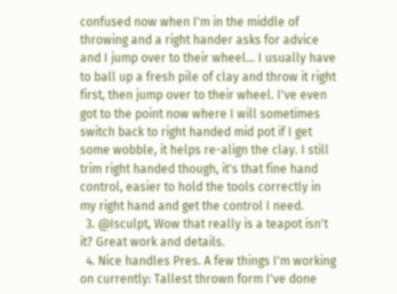confused now when I'm in the middle of throwing and a right hander asks for advice and I jump over to their wheel... I usually have to ball up a fresh pile of clay and throw it right first, then jump over to their wheel. I've even got to the point now where I will sometimes switch back to right handed mid pot if I get some wobble, it helps re-align the clay. I still trim right handed though, it's that fine hand control, easier to hold the tools correctly in my right hand and get the control I need.
  3. @Isculpt, Wow that really is a teapot isn't it? Great work and details.
  4. Nice handles Pres. A few things I'm working on currently: Tallest thrown form I've done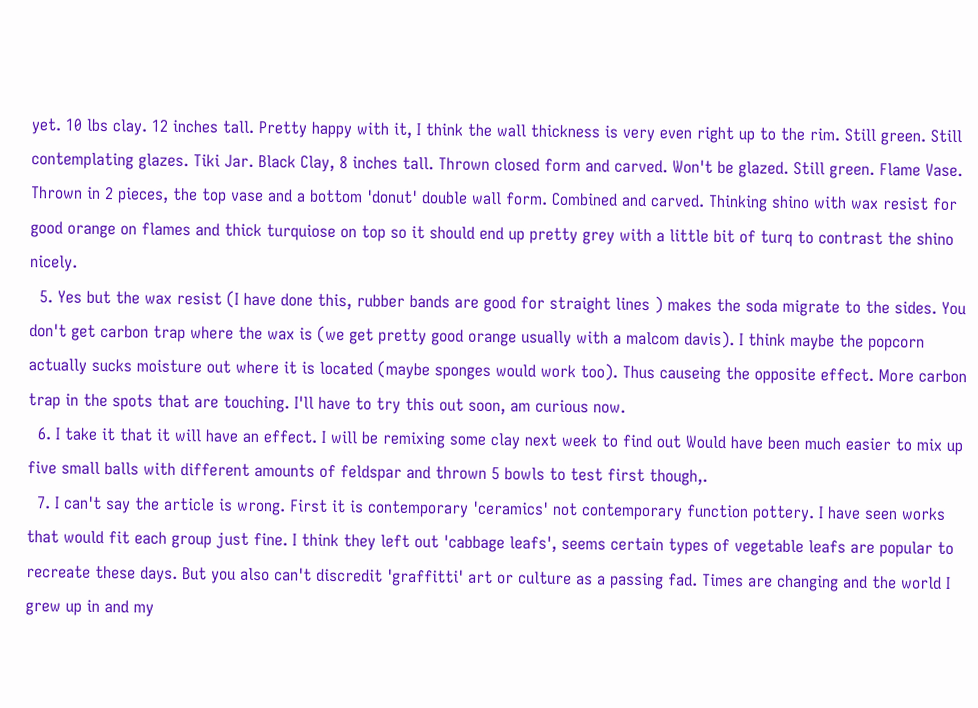yet. 10 lbs clay. 12 inches tall. Pretty happy with it, I think the wall thickness is very even right up to the rim. Still green. Still contemplating glazes. Tiki Jar. Black Clay, 8 inches tall. Thrown closed form and carved. Won't be glazed. Still green. Flame Vase. Thrown in 2 pieces, the top vase and a bottom 'donut' double wall form. Combined and carved. Thinking shino with wax resist for good orange on flames and thick turquiose on top so it should end up pretty grey with a little bit of turq to contrast the shino nicely.
  5. Yes but the wax resist (I have done this, rubber bands are good for straight lines ) makes the soda migrate to the sides. You don't get carbon trap where the wax is (we get pretty good orange usually with a malcom davis). I think maybe the popcorn actually sucks moisture out where it is located (maybe sponges would work too). Thus causeing the opposite effect. More carbon trap in the spots that are touching. I'll have to try this out soon, am curious now.
  6. I take it that it will have an effect. I will be remixing some clay next week to find out Would have been much easier to mix up five small balls with different amounts of feldspar and thrown 5 bowls to test first though,.
  7. I can't say the article is wrong. First it is contemporary 'ceramics' not contemporary function pottery. I have seen works that would fit each group just fine. I think they left out 'cabbage leafs', seems certain types of vegetable leafs are popular to recreate these days. But you also can't discredit 'graffitti' art or culture as a passing fad. Times are changing and the world I grew up in and my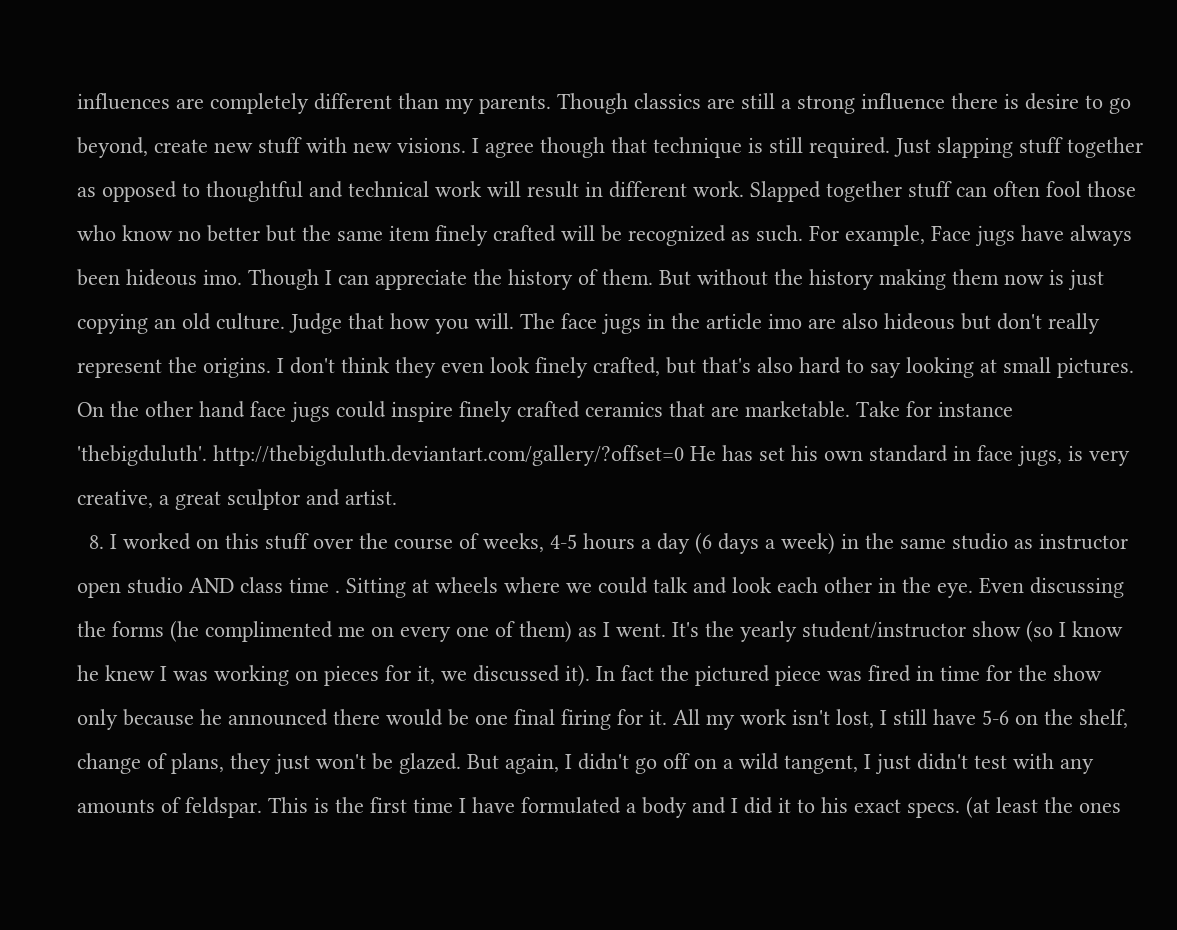influences are completely different than my parents. Though classics are still a strong influence there is desire to go beyond, create new stuff with new visions. I agree though that technique is still required. Just slapping stuff together as opposed to thoughtful and technical work will result in different work. Slapped together stuff can often fool those who know no better but the same item finely crafted will be recognized as such. For example, Face jugs have always been hideous imo. Though I can appreciate the history of them. But without the history making them now is just copying an old culture. Judge that how you will. The face jugs in the article imo are also hideous but don't really represent the origins. I don't think they even look finely crafted, but that's also hard to say looking at small pictures. On the other hand face jugs could inspire finely crafted ceramics that are marketable. Take for instance 'thebigduluth'. http://thebigduluth.deviantart.com/gallery/?offset=0 He has set his own standard in face jugs, is very creative, a great sculptor and artist.
  8. I worked on this stuff over the course of weeks, 4-5 hours a day (6 days a week) in the same studio as instructor open studio AND class time . Sitting at wheels where we could talk and look each other in the eye. Even discussing the forms (he complimented me on every one of them) as I went. It's the yearly student/instructor show (so I know he knew I was working on pieces for it, we discussed it). In fact the pictured piece was fired in time for the show only because he announced there would be one final firing for it. All my work isn't lost, I still have 5-6 on the shelf, change of plans, they just won't be glazed. But again, I didn't go off on a wild tangent, I just didn't test with any amounts of feldspar. This is the first time I have formulated a body and I did it to his exact specs. (at least the ones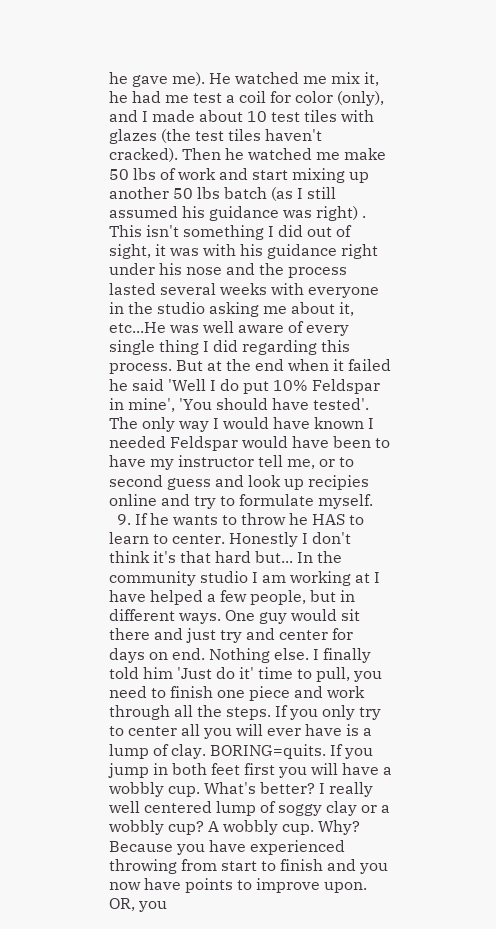he gave me). He watched me mix it, he had me test a coil for color (only), and I made about 10 test tiles with glazes (the test tiles haven't cracked). Then he watched me make 50 lbs of work and start mixing up another 50 lbs batch (as I still assumed his guidance was right) . This isn't something I did out of sight, it was with his guidance right under his nose and the process lasted several weeks with everyone in the studio asking me about it, etc...He was well aware of every single thing I did regarding this process. But at the end when it failed he said 'Well I do put 10% Feldspar in mine', 'You should have tested'. The only way I would have known I needed Feldspar would have been to have my instructor tell me, or to second guess and look up recipies online and try to formulate myself.
  9. If he wants to throw he HAS to learn to center. Honestly I don't think it's that hard but... In the community studio I am working at I have helped a few people, but in different ways. One guy would sit there and just try and center for days on end. Nothing else. I finally told him 'Just do it' time to pull, you need to finish one piece and work through all the steps. If you only try to center all you will ever have is a lump of clay. BORING=quits. If you jump in both feet first you will have a wobbly cup. What's better? I really well centered lump of soggy clay or a wobbly cup? A wobbly cup. Why? Because you have experienced throwing from start to finish and you now have points to improve upon. OR, you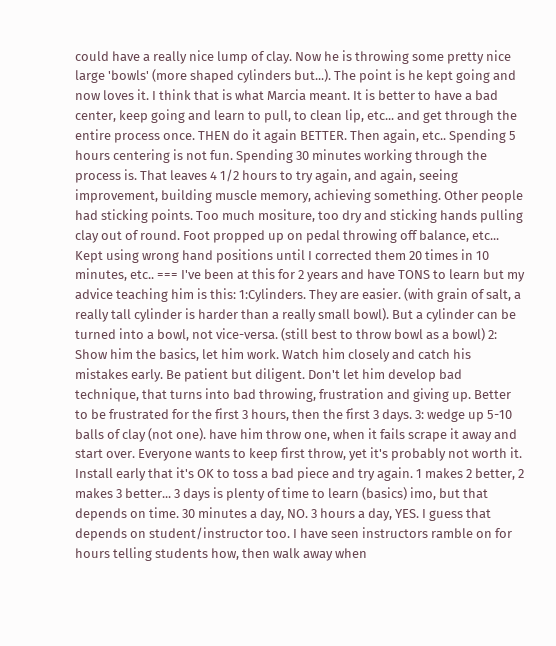could have a really nice lump of clay. Now he is throwing some pretty nice large 'bowls' (more shaped cylinders but...). The point is he kept going and now loves it. I think that is what Marcia meant. It is better to have a bad center, keep going and learn to pull, to clean lip, etc... and get through the entire process once. THEN do it again BETTER. Then again, etc.. Spending 5 hours centering is not fun. Spending 30 minutes working through the process is. That leaves 4 1/2 hours to try again, and again, seeing improvement, building muscle memory, achieving something. Other people had sticking points. Too much mositure, too dry and sticking hands pulling clay out of round. Foot propped up on pedal throwing off balance, etc... Kept using wrong hand positions until I corrected them 20 times in 10 minutes, etc.. === I've been at this for 2 years and have TONS to learn but my advice teaching him is this: 1:Cylinders. They are easier. (with grain of salt, a really tall cylinder is harder than a really small bowl). But a cylinder can be turned into a bowl, not vice-versa. (still best to throw bowl as a bowl) 2: Show him the basics, let him work. Watch him closely and catch his mistakes early. Be patient but diligent. Don't let him develop bad technique, that turns into bad throwing, frustration and giving up. Better to be frustrated for the first 3 hours, then the first 3 days. 3: wedge up 5-10 balls of clay (not one). have him throw one, when it fails scrape it away and start over. Everyone wants to keep first throw, yet it's probably not worth it. Install early that it's OK to toss a bad piece and try again. 1 makes 2 better, 2 makes 3 better... 3 days is plenty of time to learn (basics) imo, but that depends on time. 30 minutes a day, NO. 3 hours a day, YES. I guess that depends on student/instructor too. I have seen instructors ramble on for hours telling students how, then walk away when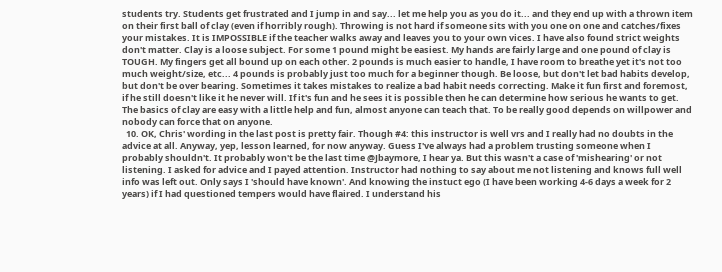students try. Students get frustrated and I jump in and say... let me help you as you do it... and they end up with a thrown item on their first ball of clay (even if horribly rough). Throwing is not hard if someone sits with you one on one and catches/fixes your mistakes. It is IMPOSSIBLE if the teacher walks away and leaves you to your own vices. I have also found strict weights don't matter. Clay is a loose subject. For some 1 pound might be easiest. My hands are fairly large and one pound of clay is TOUGH. My fingers get all bound up on each other. 2 pounds is much easier to handle, I have room to breathe yet it's not too much weight/size, etc... 4 pounds is probably just too much for a beginner though. Be loose, but don't let bad habits develop, but don't be over bearing. Sometimes it takes mistakes to realize a bad habit needs correcting. Make it fun first and foremost, if he still doesn't like it he never will. If it's fun and he sees it is possible then he can determine how serious he wants to get. The basics of clay are easy with a little help and fun, almost anyone can teach that. To be really good depends on willpower and nobody can force that on anyone.
  10. OK, Chris' wording in the last post is pretty fair. Though #4: this instructor is well vrs and I really had no doubts in the advice at all. Anyway, yep, lesson learned, for now anyway. Guess I've always had a problem trusting someone when I probably shouldn't. It probably won't be the last time @Jbaymore, I hear ya. But this wasn't a case of 'mishearing' or not listening. I asked for advice and I payed attention. Instructor had nothing to say about me not listening and knows full well info was left out. Only says I 'should have known'. And knowing the instuct ego (I have been working 4-6 days a week for 2 years) if I had questioned tempers would have flaired. I understand his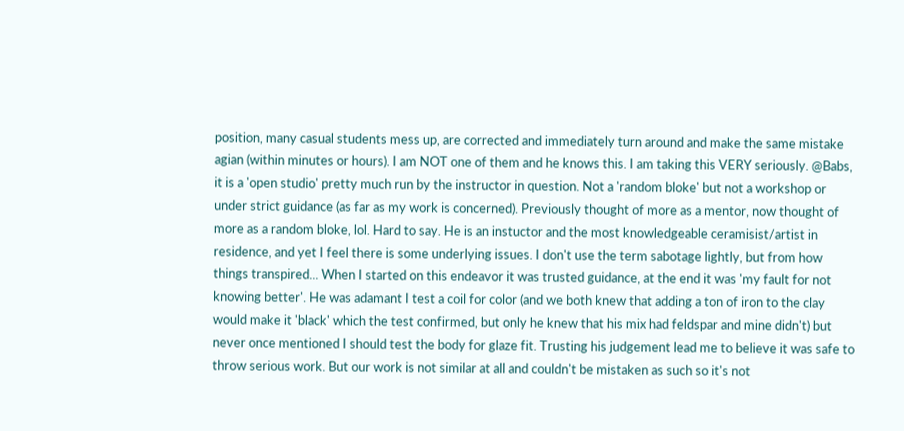position, many casual students mess up, are corrected and immediately turn around and make the same mistake agian (within minutes or hours). I am NOT one of them and he knows this. I am taking this VERY seriously. @Babs, it is a 'open studio' pretty much run by the instructor in question. Not a 'random bloke' but not a workshop or under strict guidance (as far as my work is concerned). Previously thought of more as a mentor, now thought of more as a random bloke, lol. Hard to say. He is an instuctor and the most knowledgeable ceramisist/artist in residence, and yet I feel there is some underlying issues. I don't use the term sabotage lightly, but from how things transpired... When I started on this endeavor it was trusted guidance, at the end it was 'my fault for not knowing better'. He was adamant I test a coil for color (and we both knew that adding a ton of iron to the clay would make it 'black' which the test confirmed, but only he knew that his mix had feldspar and mine didn't) but never once mentioned I should test the body for glaze fit. Trusting his judgement lead me to believe it was safe to throw serious work. But our work is not similar at all and couldn't be mistaken as such so it's not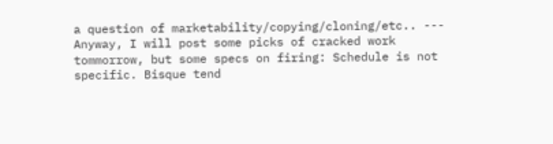a question of marketability/copying/cloning/etc.. --- Anyway, I will post some picks of cracked work tommorrow, but some specs on firing: Schedule is not specific. Bisque tend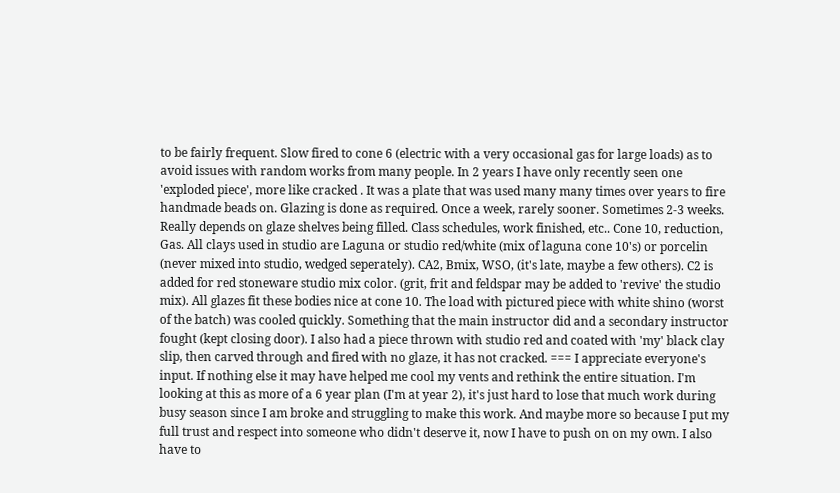to be fairly frequent. Slow fired to cone 6 (electric with a very occasional gas for large loads) as to avoid issues with random works from many people. In 2 years I have only recently seen one 'exploded piece', more like cracked . It was a plate that was used many many times over years to fire handmade beads on. Glazing is done as required. Once a week, rarely sooner. Sometimes 2-3 weeks. Really depends on glaze shelves being filled. Class schedules, work finished, etc.. Cone 10, reduction, Gas. All clays used in studio are Laguna or studio red/white (mix of laguna cone 10's) or porcelin (never mixed into studio, wedged seperately). CA2, Bmix, WSO, (it's late, maybe a few others). C2 is added for red stoneware studio mix color. (grit, frit and feldspar may be added to 'revive' the studio mix). All glazes fit these bodies nice at cone 10. The load with pictured piece with white shino (worst of the batch) was cooled quickly. Something that the main instructor did and a secondary instructor fought (kept closing door). I also had a piece thrown with studio red and coated with 'my' black clay slip, then carved through and fired with no glaze, it has not cracked. === I appreciate everyone's input. If nothing else it may have helped me cool my vents and rethink the entire situation. I'm looking at this as more of a 6 year plan (I'm at year 2), it's just hard to lose that much work during busy season since I am broke and struggling to make this work. And maybe more so because I put my full trust and respect into someone who didn't deserve it, now I have to push on on my own. I also have to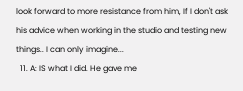look forward to more resistance from him, If I don't ask his advice when working in the studio and testing new things.. I can only imagine...
  11. A: IS what I did. He gave me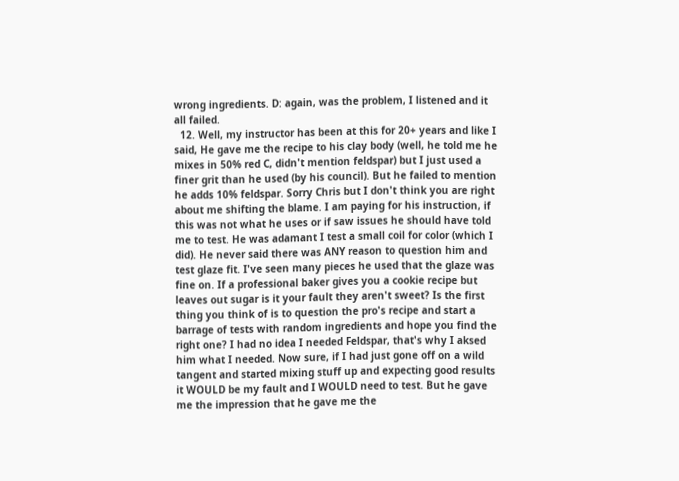wrong ingredients. D: again, was the problem, I listened and it all failed.
  12. Well, my instructor has been at this for 20+ years and like I said, He gave me the recipe to his clay body (well, he told me he mixes in 50% red C, didn't mention feldspar) but I just used a finer grit than he used (by his council). But he failed to mention he adds 10% feldspar. Sorry Chris but I don't think you are right about me shifting the blame. I am paying for his instruction, if this was not what he uses or if saw issues he should have told me to test. He was adamant I test a small coil for color (which I did). He never said there was ANY reason to question him and test glaze fit. I've seen many pieces he used that the glaze was fine on. If a professional baker gives you a cookie recipe but leaves out sugar is it your fault they aren't sweet? Is the first thing you think of is to question the pro's recipe and start a barrage of tests with random ingredients and hope you find the right one? I had no idea I needed Feldspar, that's why I aksed him what I needed. Now sure, if I had just gone off on a wild tangent and started mixing stuff up and expecting good results it WOULD be my fault and I WOULD need to test. But he gave me the impression that he gave me the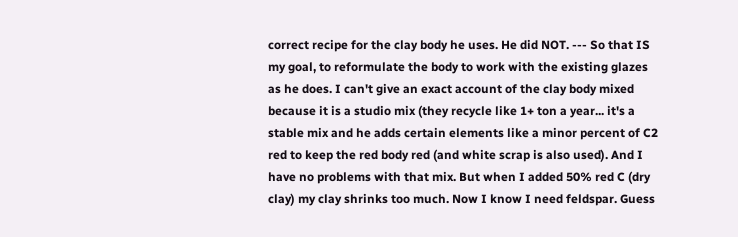correct recipe for the clay body he uses. He did NOT. --- So that IS my goal, to reformulate the body to work with the existing glazes as he does. I can't give an exact account of the clay body mixed because it is a studio mix (they recycle like 1+ ton a year... it's a stable mix and he adds certain elements like a minor percent of C2 red to keep the red body red (and white scrap is also used). And I have no problems with that mix. But when I added 50% red C (dry clay) my clay shrinks too much. Now I know I need feldspar. Guess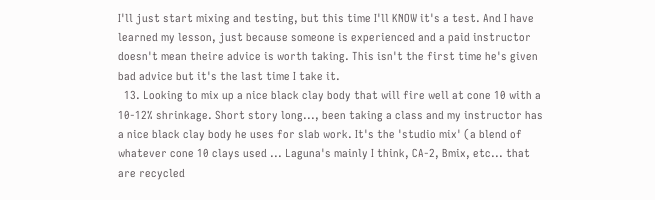I'll just start mixing and testing, but this time I'll KNOW it's a test. And I have learned my lesson, just because someone is experienced and a paid instructor doesn't mean theire advice is worth taking. This isn't the first time he's given bad advice but it's the last time I take it.
  13. Looking to mix up a nice black clay body that will fire well at cone 10 with a 10-12% shrinkage. Short story long..., been taking a class and my instructor has a nice black clay body he uses for slab work. It's the 'studio mix' (a blend of whatever cone 10 clays used ... Laguna's mainly I think, CA-2, Bmix, etc... that are recycled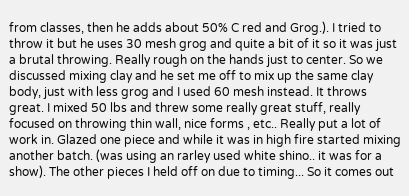from classes, then he adds about 50% C red and Grog.). I tried to throw it but he uses 30 mesh grog and quite a bit of it so it was just a brutal throwing. Really rough on the hands just to center. So we discussed mixing clay and he set me off to mix up the same clay body, just with less grog and I used 60 mesh instead. It throws great. I mixed 50 lbs and threw some really great stuff, really focused on throwing thin wall, nice forms , etc.. Really put a lot of work in. Glazed one piece and while it was in high fire started mixing another batch. (was using an rarley used white shino.. it was for a show). The other pieces I held off on due to timing... So it comes out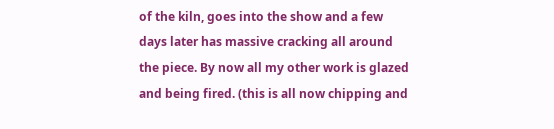of the kiln, goes into the show and a few days later has massive cracking all around the piece. By now all my other work is glazed and being fired. (this is all now chipping and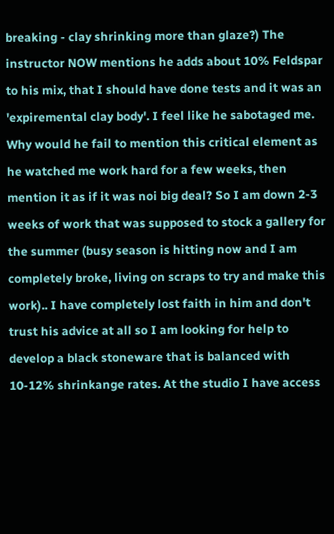breaking - clay shrinking more than glaze?) The instructor NOW mentions he adds about 10% Feldspar to his mix, that I should have done tests and it was an 'expiremental clay body'. I feel like he sabotaged me. Why would he fail to mention this critical element as he watched me work hard for a few weeks, then mention it as if it was noi big deal? So I am down 2-3 weeks of work that was supposed to stock a gallery for the summer (busy season is hitting now and I am completely broke, living on scraps to try and make this work).. I have completely lost faith in him and don't trust his advice at all so I am looking for help to develop a black stoneware that is balanced with 10-12% shrinkange rates. At the studio I have access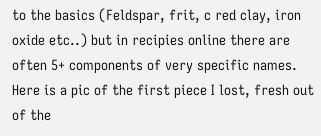to the basics (Feldspar, frit, c red clay, iron oxide etc..) but in recipies online there are often 5+ components of very specific names. Here is a pic of the first piece I lost, fresh out of the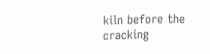kiln before the cracking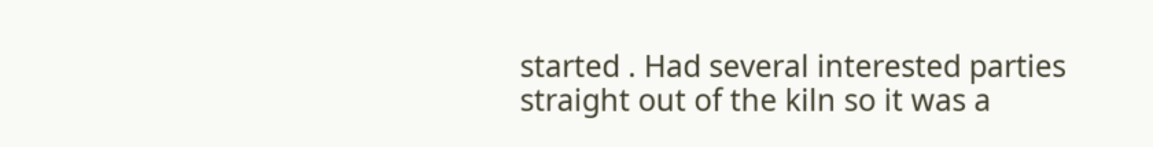started . Had several interested parties straight out of the kiln so it was a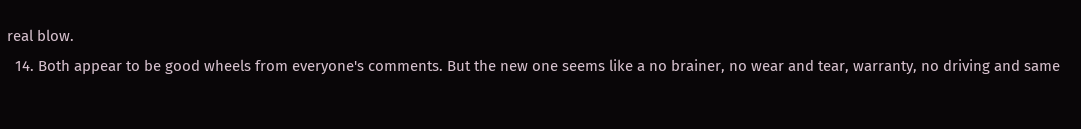real blow.
  14. Both appear to be good wheels from everyone's comments. But the new one seems like a no brainer, no wear and tear, warranty, no driving and same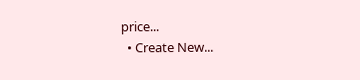price...
  • Create New...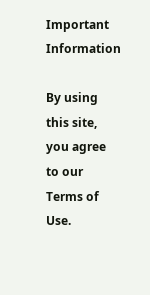Important Information

By using this site, you agree to our Terms of Use.